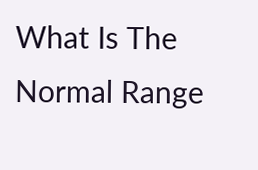What Is The Normal Range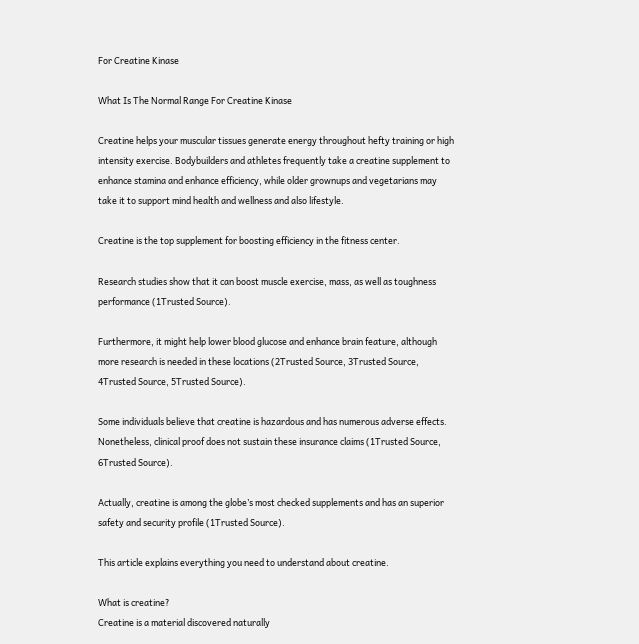For Creatine Kinase

What Is The Normal Range For Creatine Kinase

Creatine helps your muscular tissues generate energy throughout hefty training or high intensity exercise. Bodybuilders and athletes frequently take a creatine supplement to enhance stamina and enhance efficiency, while older grownups and vegetarians may take it to support mind health and wellness and also lifestyle.

Creatine is the top supplement for boosting efficiency in the fitness center.

Research studies show that it can boost muscle exercise, mass, as well as toughness performance (1Trusted Source).

Furthermore, it might help lower blood glucose and enhance brain feature, although more research is needed in these locations (2Trusted Source, 3Trusted Source, 4Trusted Source, 5Trusted Source).

Some individuals believe that creatine is hazardous and has numerous adverse effects. Nonetheless, clinical proof does not sustain these insurance claims (1Trusted Source, 6Trusted Source).

Actually, creatine is among the globe’s most checked supplements and has an superior safety and security profile (1Trusted Source).

This article explains everything you need to understand about creatine.

What is creatine?
Creatine is a material discovered naturally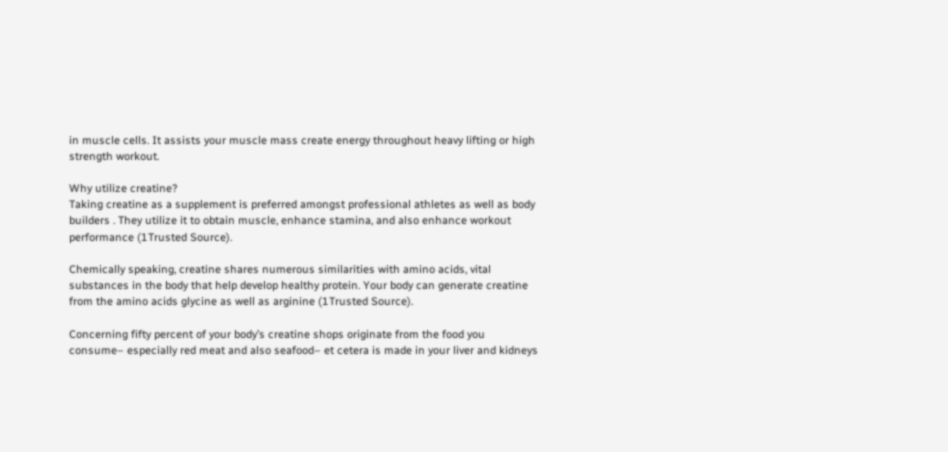in muscle cells. It assists your muscle mass create energy throughout heavy lifting or high strength workout.

Why utilize creatine?
Taking creatine as a supplement is preferred amongst professional athletes as well as body builders . They utilize it to obtain muscle, enhance stamina, and also enhance workout performance (1Trusted Source).

Chemically speaking, creatine shares numerous similarities with amino acids, vital substances in the body that help develop healthy protein. Your body can generate creatine from the amino acids glycine as well as arginine (1Trusted Source).

Concerning fifty percent of your body’s creatine shops originate from the food you consume– especially red meat and also seafood– et cetera is made in your liver and kidneys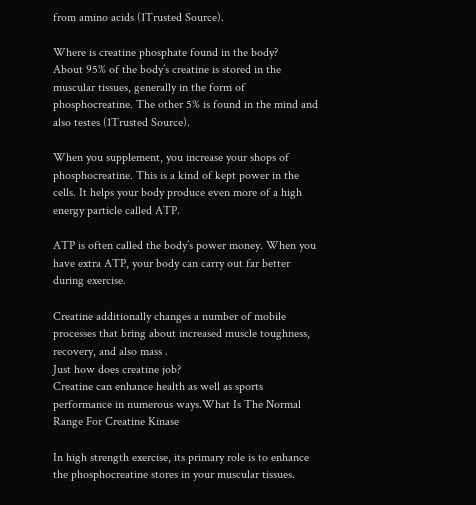from amino acids (1Trusted Source).

Where is creatine phosphate found in the body?
About 95% of the body’s creatine is stored in the muscular tissues, generally in the form of phosphocreatine. The other 5% is found in the mind and also testes (1Trusted Source).

When you supplement, you increase your shops of phosphocreatine. This is a kind of kept power in the cells. It helps your body produce even more of a high energy particle called ATP.

ATP is often called the body’s power money. When you have extra ATP, your body can carry out far better during exercise.

Creatine additionally changes a number of mobile processes that bring about increased muscle toughness, recovery, and also mass .
Just how does creatine job?
Creatine can enhance health as well as sports performance in numerous ways.What Is The Normal Range For Creatine Kinase

In high strength exercise, its primary role is to enhance the phosphocreatine stores in your muscular tissues.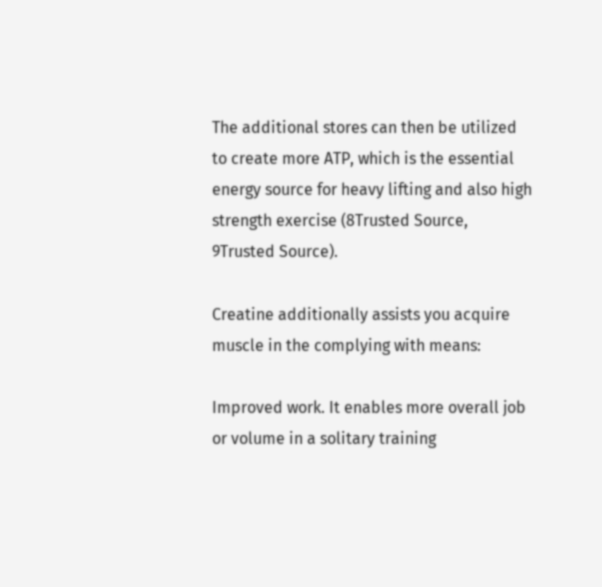The additional stores can then be utilized to create more ATP, which is the essential energy source for heavy lifting and also high strength exercise (8Trusted Source, 9Trusted Source).

Creatine additionally assists you acquire muscle in the complying with means:

Improved work. It enables more overall job or volume in a solitary training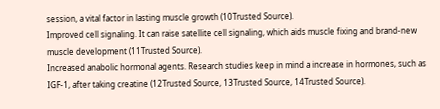session, a vital factor in lasting muscle growth (10Trusted Source).
Improved cell signaling. It can raise satellite cell signaling, which aids muscle fixing and brand-new muscle development (11Trusted Source).
Increased anabolic hormonal agents. Research studies keep in mind a increase in hormones, such as IGF-1, after taking creatine (12Trusted Source, 13Trusted Source, 14Trusted Source).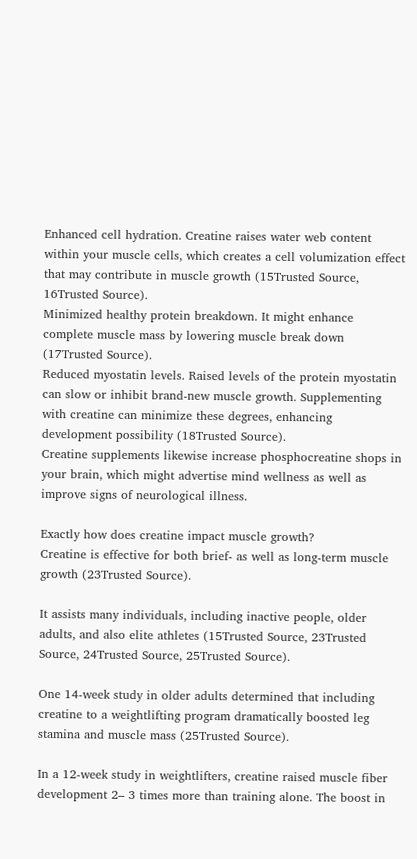Enhanced cell hydration. Creatine raises water web content within your muscle cells, which creates a cell volumization effect that may contribute in muscle growth (15Trusted Source, 16Trusted Source).
Minimized healthy protein breakdown. It might enhance complete muscle mass by lowering muscle break down (17Trusted Source).
Reduced myostatin levels. Raised levels of the protein myostatin can slow or inhibit brand-new muscle growth. Supplementing with creatine can minimize these degrees, enhancing development possibility (18Trusted Source).
Creatine supplements likewise increase phosphocreatine shops in your brain, which might advertise mind wellness as well as improve signs of neurological illness.

Exactly how does creatine impact muscle growth?
Creatine is effective for both brief- as well as long-term muscle growth (23Trusted Source).

It assists many individuals, including inactive people, older adults, and also elite athletes (15Trusted Source, 23Trusted Source, 24Trusted Source, 25Trusted Source).

One 14-week study in older adults determined that including creatine to a weightlifting program dramatically boosted leg stamina and muscle mass (25Trusted Source).

In a 12-week study in weightlifters, creatine raised muscle fiber development 2– 3 times more than training alone. The boost in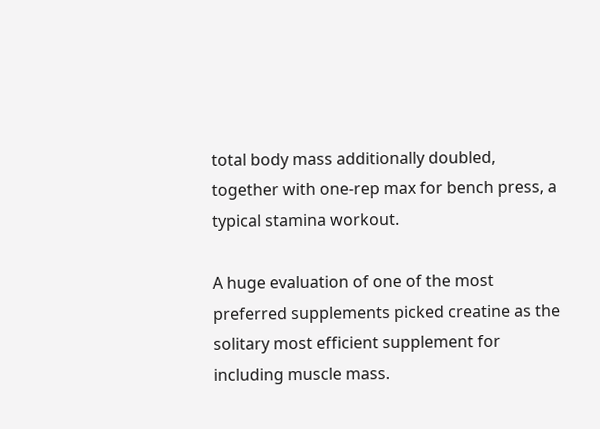total body mass additionally doubled, together with one-rep max for bench press, a typical stamina workout.

A huge evaluation of one of the most preferred supplements picked creatine as the solitary most efficient supplement for including muscle mass.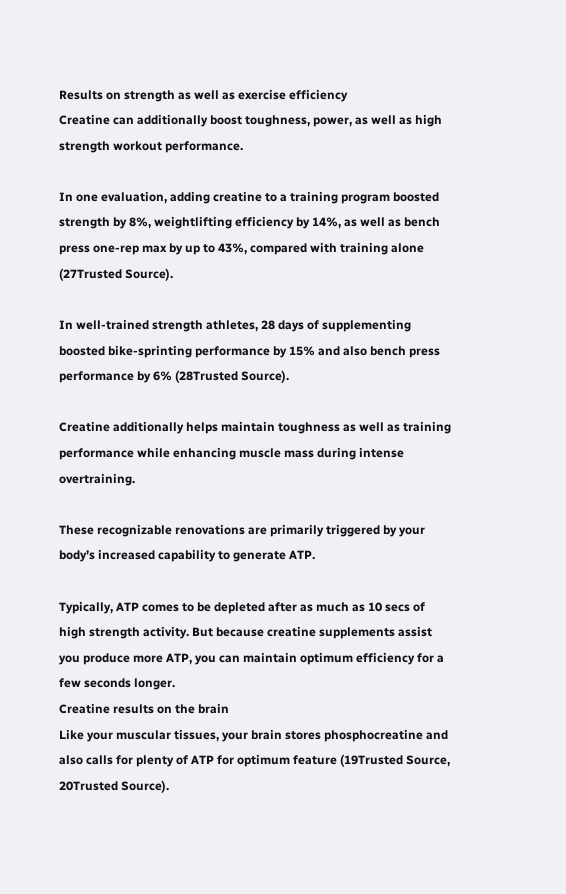Results on strength as well as exercise efficiency
Creatine can additionally boost toughness, power, as well as high strength workout performance.

In one evaluation, adding creatine to a training program boosted strength by 8%, weightlifting efficiency by 14%, as well as bench press one-rep max by up to 43%, compared with training alone (27Trusted Source).

In well-trained strength athletes, 28 days of supplementing boosted bike-sprinting performance by 15% and also bench press performance by 6% (28Trusted Source).

Creatine additionally helps maintain toughness as well as training performance while enhancing muscle mass during intense overtraining.

These recognizable renovations are primarily triggered by your body’s increased capability to generate ATP.

Typically, ATP comes to be depleted after as much as 10 secs of high strength activity. But because creatine supplements assist you produce more ATP, you can maintain optimum efficiency for a few seconds longer.
Creatine results on the brain
Like your muscular tissues, your brain stores phosphocreatine and also calls for plenty of ATP for optimum feature (19Trusted Source, 20Trusted Source).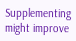Supplementing might improve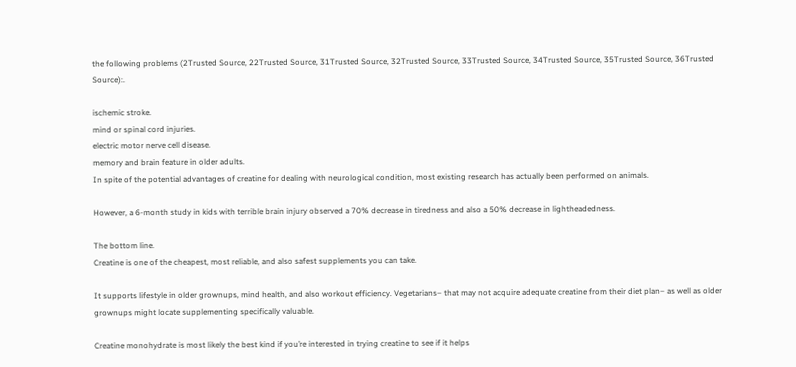the following problems (2Trusted Source, 22Trusted Source, 31Trusted Source, 32Trusted Source, 33Trusted Source, 34Trusted Source, 35Trusted Source, 36Trusted Source):.

ischemic stroke.
mind or spinal cord injuries.
electric motor nerve cell disease.
memory and brain feature in older adults.
In spite of the potential advantages of creatine for dealing with neurological condition, most existing research has actually been performed on animals.

However, a 6-month study in kids with terrible brain injury observed a 70% decrease in tiredness and also a 50% decrease in lightheadedness.

The bottom line.
Creatine is one of the cheapest, most reliable, and also safest supplements you can take.

It supports lifestyle in older grownups, mind health, and also workout efficiency. Vegetarians– that may not acquire adequate creatine from their diet plan– as well as older grownups might locate supplementing specifically valuable.

Creatine monohydrate is most likely the best kind if you’re interested in trying creatine to see if it helps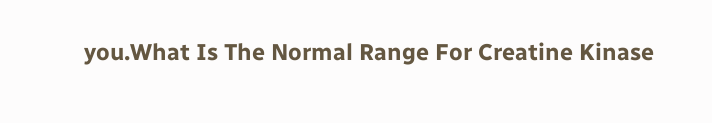you.What Is The Normal Range For Creatine Kinase